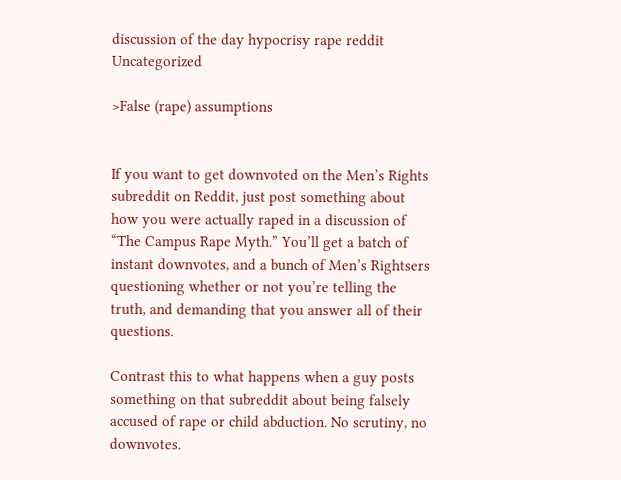discussion of the day hypocrisy rape reddit Uncategorized

>False (rape) assumptions


If you want to get downvoted on the Men’s Rights subreddit on Reddit, just post something about how you were actually raped in a discussion of “The Campus Rape Myth.” You’ll get a batch of instant downvotes, and a bunch of Men’s Rightsers questioning whether or not you’re telling the truth, and demanding that you answer all of their questions.

Contrast this to what happens when a guy posts something on that subreddit about being falsely accused of rape or child abduction. No scrutiny, no downvotes.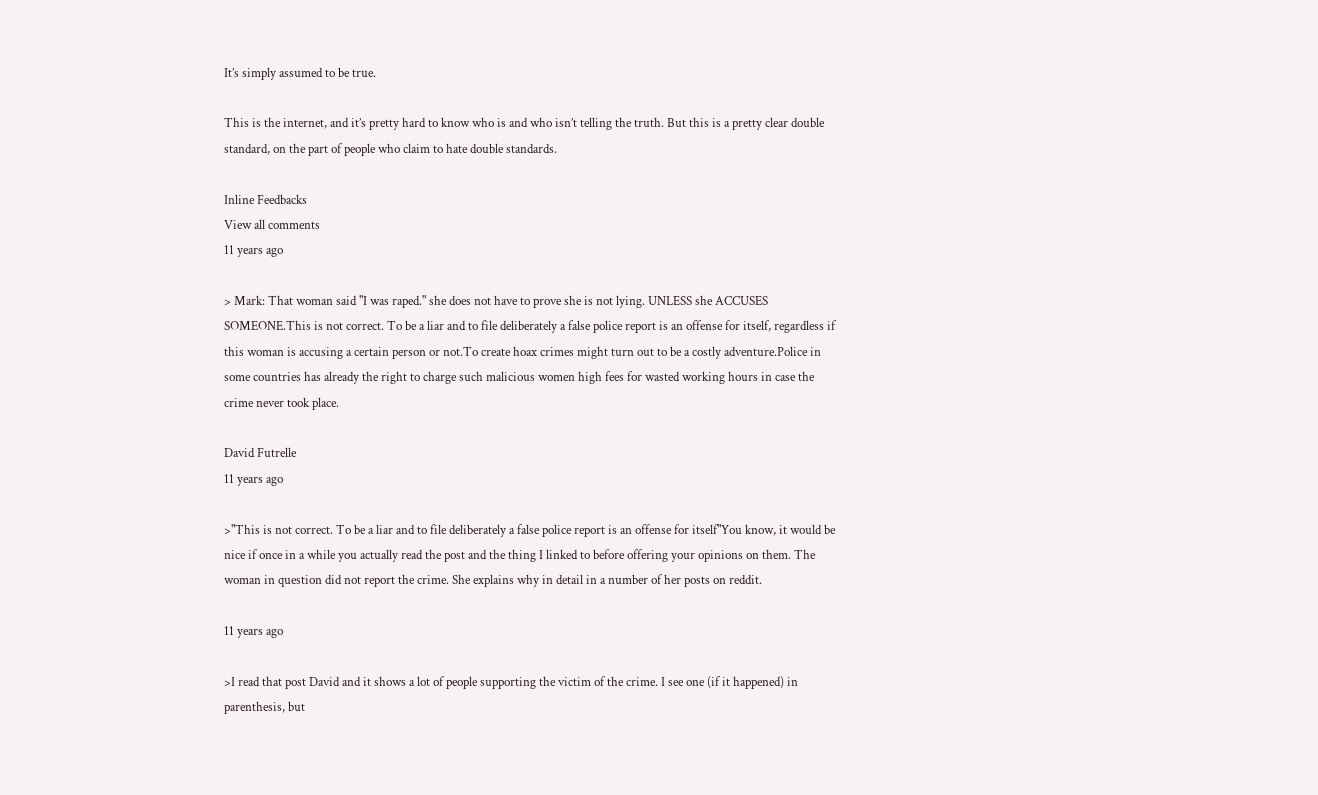It’s simply assumed to be true.

This is the internet, and it’s pretty hard to know who is and who isn’t telling the truth. But this is a pretty clear double standard, on the part of people who claim to hate double standards.

Inline Feedbacks
View all comments
11 years ago

> Mark: That woman said "I was raped." she does not have to prove she is not lying. UNLESS she ACCUSES SOMEONE.This is not correct. To be a liar and to file deliberately a false police report is an offense for itself, regardless if this woman is accusing a certain person or not.To create hoax crimes might turn out to be a costly adventure.Police in some countries has already the right to charge such malicious women high fees for wasted working hours in case the crime never took place.

David Futrelle
11 years ago

>"This is not correct. To be a liar and to file deliberately a false police report is an offense for itself"You know, it would be nice if once in a while you actually read the post and the thing I linked to before offering your opinions on them. The woman in question did not report the crime. She explains why in detail in a number of her posts on reddit.

11 years ago

>I read that post David and it shows a lot of people supporting the victim of the crime. I see one (if it happened) in parenthesis, but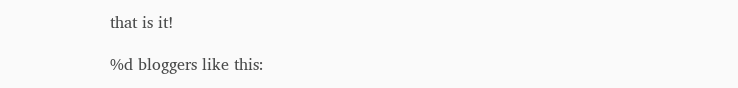that is it!

%d bloggers like this: